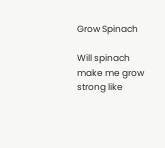Grow Spinach

Will spinach make me grow strong like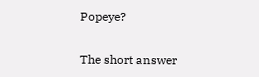Popeye?

The short answer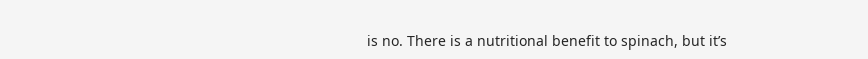is no. There is a nutritional benefit to spinach, but it’s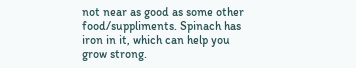not near as good as some other food/suppliments. Spinach has iron in it, which can help you grow strong.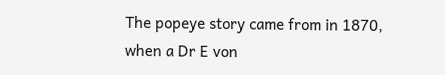The popeye story came from in 1870, when a Dr E von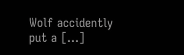Wolf accidently put a [...]